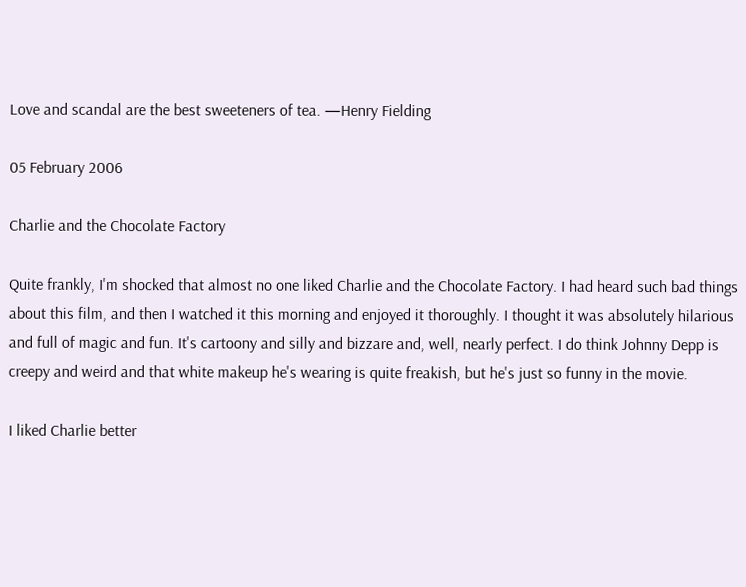Love and scandal are the best sweeteners of tea. —Henry Fielding

05 February 2006

Charlie and the Chocolate Factory

Quite frankly, I'm shocked that almost no one liked Charlie and the Chocolate Factory. I had heard such bad things about this film, and then I watched it this morning and enjoyed it thoroughly. I thought it was absolutely hilarious and full of magic and fun. It's cartoony and silly and bizzare and, well, nearly perfect. I do think Johnny Depp is creepy and weird and that white makeup he's wearing is quite freakish, but he's just so funny in the movie.

I liked Charlie better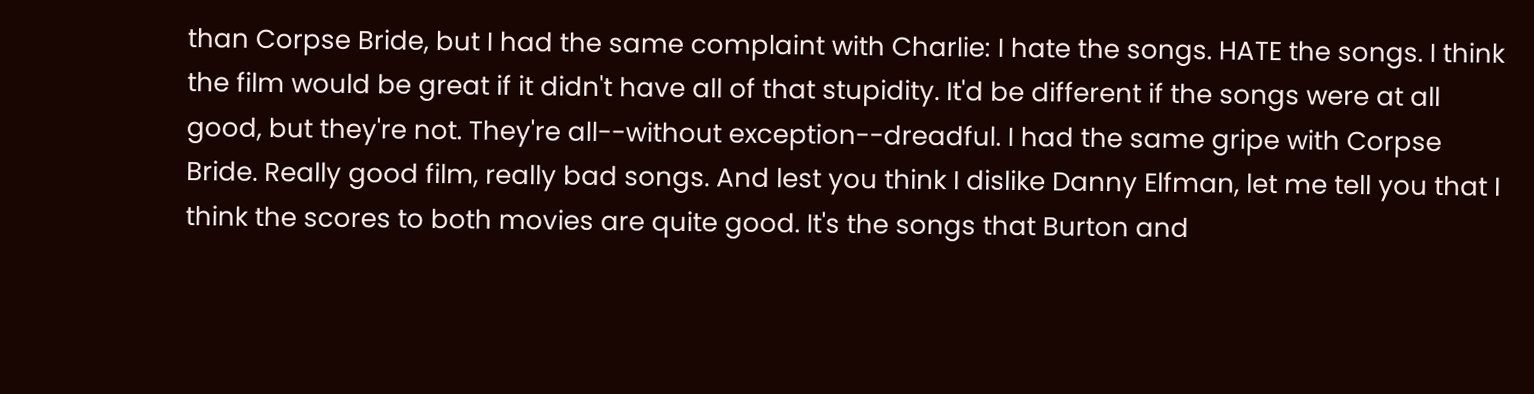than Corpse Bride, but I had the same complaint with Charlie: I hate the songs. HATE the songs. I think the film would be great if it didn't have all of that stupidity. It'd be different if the songs were at all good, but they're not. They're all--without exception--dreadful. I had the same gripe with Corpse Bride. Really good film, really bad songs. And lest you think I dislike Danny Elfman, let me tell you that I think the scores to both movies are quite good. It's the songs that Burton and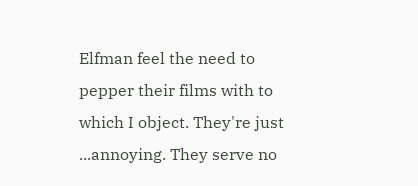Elfman feel the need to pepper their films with to which I object. They're just ...annoying. They serve no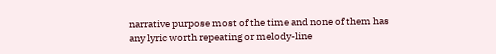narrative purpose most of the time and none of them has any lyric worth repeating or melody-line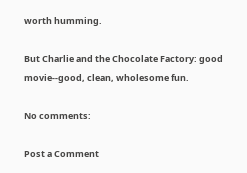worth humming.

But Charlie and the Chocolate Factory: good movie--good, clean, wholesome fun.

No comments:

Post a Comment